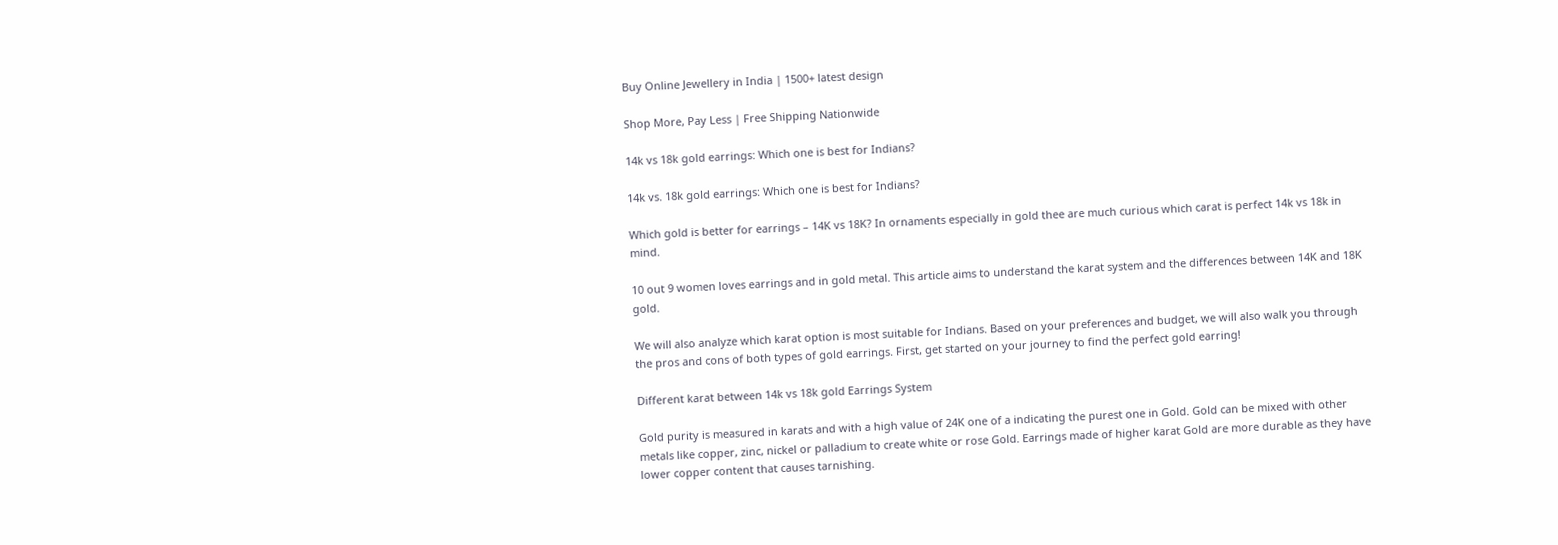Buy Online Jewellery in India | 1500+ latest design

Shop More, Pay Less | Free Shipping Nationwide

14k vs 18k gold earrings: Which one is best for Indians?

14k vs. 18k gold earrings: Which one is best for Indians?

Which gold is better for earrings – 14K vs 18K? In ornaments especially in gold thee are much curious which carat is perfect 14k vs 18k in mind.

10 out 9 women loves earrings and in gold metal. This article aims to understand the karat system and the differences between 14K and 18K gold.

We will also analyze which karat option is most suitable for Indians. Based on your preferences and budget, we will also walk you through the pros and cons of both types of gold earrings. First, get started on your journey to find the perfect gold earring!

Different karat between 14k vs 18k gold Earrings System

Gold purity is measured in karats and with a high value of 24K one of a indicating the purest one in Gold. Gold can be mixed with other metals like copper, zinc, nickel or palladium to create white or rose Gold. Earrings made of higher karat Gold are more durable as they have lower copper content that causes tarnishing.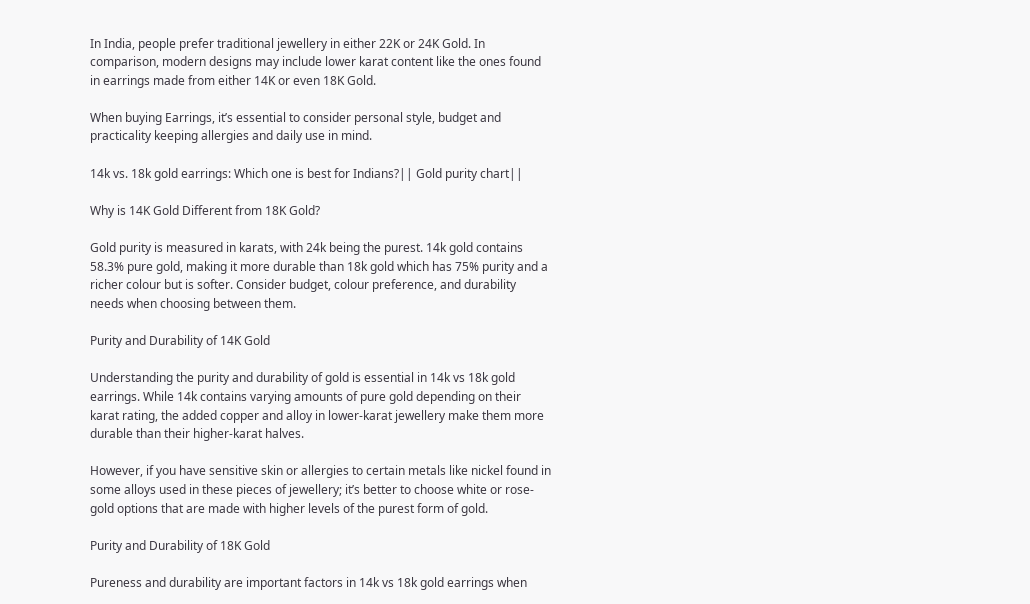In India, people prefer traditional jewellery in either 22K or 24K Gold. In comparison, modern designs may include lower karat content like the ones found in earrings made from either 14K or even 18K Gold.

When buying Earrings, it’s essential to consider personal style, budget and practicality keeping allergies and daily use in mind.

14k vs. 18k gold earrings: Which one is best for Indians?|| Gold purity chart||

Why is 14K Gold Different from 18K Gold?

Gold purity is measured in karats, with 24k being the purest. 14k gold contains 58.3% pure gold, making it more durable than 18k gold which has 75% purity and a richer colour but is softer. Consider budget, colour preference, and durability needs when choosing between them.

Purity and Durability of 14K Gold

Understanding the purity and durability of gold is essential in 14k vs 18k gold earrings. While 14k contains varying amounts of pure gold depending on their karat rating, the added copper and alloy in lower-karat jewellery make them more durable than their higher-karat halves.

However, if you have sensitive skin or allergies to certain metals like nickel found in some alloys used in these pieces of jewellery; it’s better to choose white or rose-gold options that are made with higher levels of the purest form of gold.

Purity and Durability of 18K Gold

Pureness and durability are important factors in 14k vs 18k gold earrings when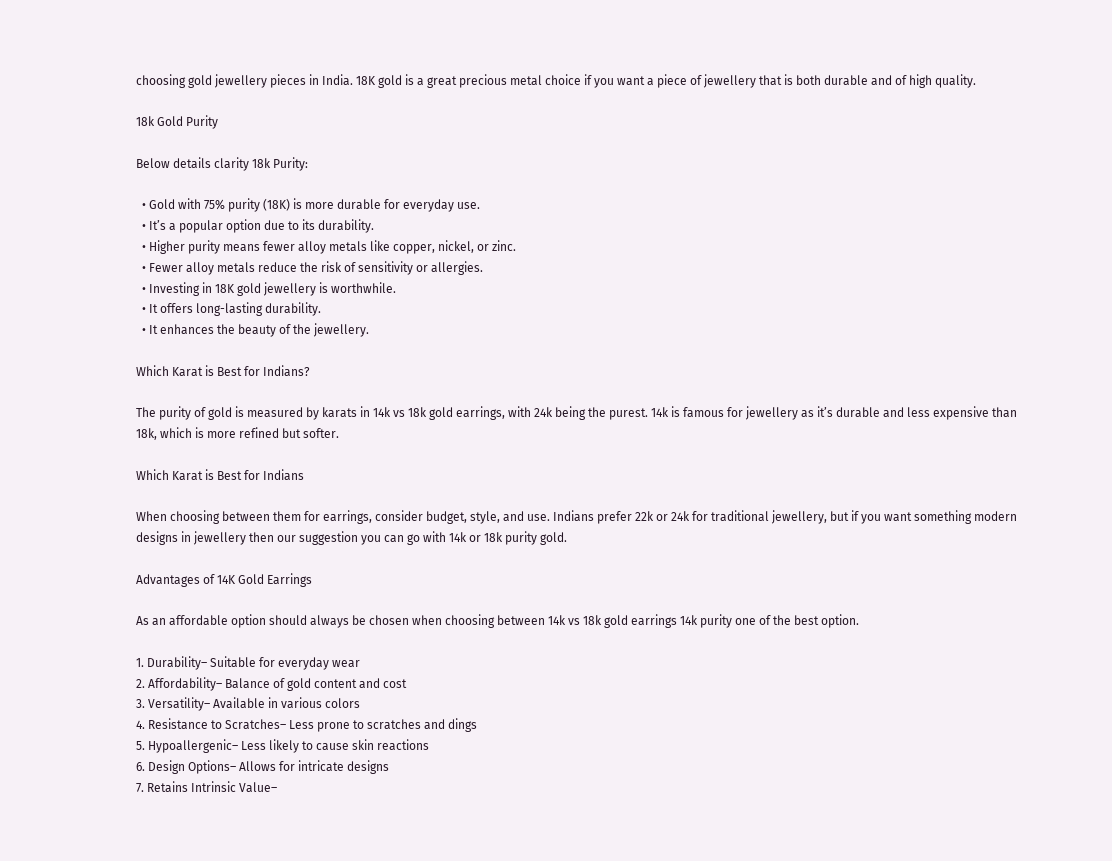choosing gold jewellery pieces in India. 18K gold is a great precious metal choice if you want a piece of jewellery that is both durable and of high quality.

18k Gold Purity

Below details clarity 18k Purity:

  • Gold with 75% purity (18K) is more durable for everyday use.
  • It’s a popular option due to its durability.
  • Higher purity means fewer alloy metals like copper, nickel, or zinc.
  • Fewer alloy metals reduce the risk of sensitivity or allergies.
  • Investing in 18K gold jewellery is worthwhile.
  • It offers long-lasting durability.
  • It enhances the beauty of the jewellery.

Which Karat is Best for Indians?

The purity of gold is measured by karats in 14k vs 18k gold earrings, with 24k being the purest. 14k is famous for jewellery as it’s durable and less expensive than 18k, which is more refined but softer.

Which Karat is Best for Indians

When choosing between them for earrings, consider budget, style, and use. Indians prefer 22k or 24k for traditional jewellery, but if you want something modern designs in jewellery then our suggestion you can go with 14k or 18k purity gold.

Advantages of 14K Gold Earrings

As an affordable option should always be chosen when choosing between 14k vs 18k gold earrings 14k purity one of the best option.

1. Durability– Suitable for everyday wear
2. Affordability– Balance of gold content and cost
3. Versatility– Available in various colors
4. Resistance to Scratches– Less prone to scratches and dings
5. Hypoallergenic– Less likely to cause skin reactions
6. Design Options– Allows for intricate designs
7. Retains Intrinsic Value–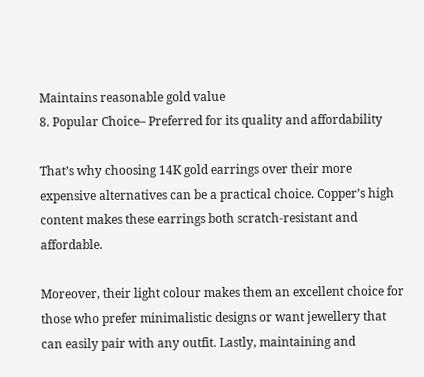Maintains reasonable gold value
8. Popular Choice– Preferred for its quality and affordability

That’s why choosing 14K gold earrings over their more expensive alternatives can be a practical choice. Copper’s high content makes these earrings both scratch-resistant and affordable.

Moreover, their light colour makes them an excellent choice for those who prefer minimalistic designs or want jewellery that can easily pair with any outfit. Lastly, maintaining and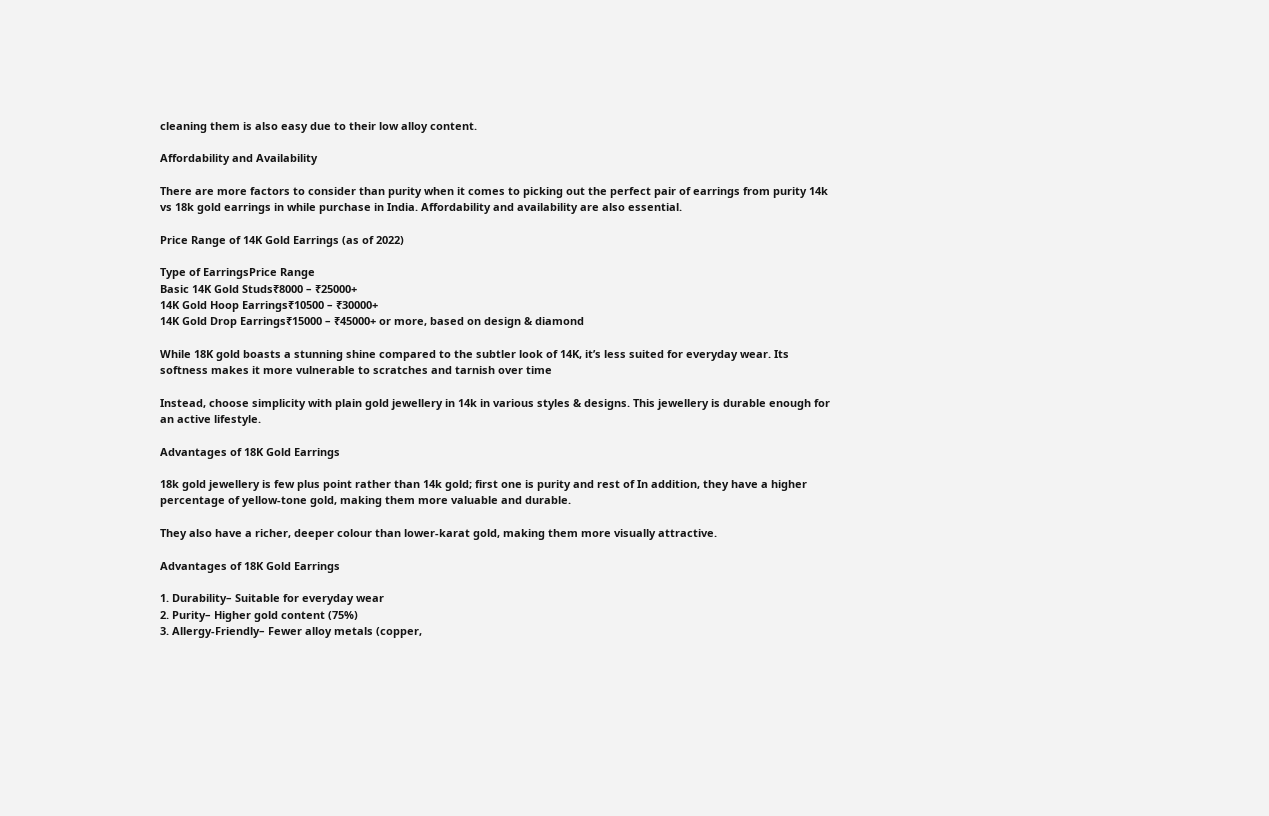cleaning them is also easy due to their low alloy content.

Affordability and Availability

There are more factors to consider than purity when it comes to picking out the perfect pair of earrings from purity 14k vs 18k gold earrings in while purchase in India. Affordability and availability are also essential.

Price Range of 14K Gold Earrings (as of 2022)

Type of EarringsPrice Range
Basic 14K Gold Studs₹8000 – ₹25000+
14K Gold Hoop Earrings₹10500 – ₹30000+
14K Gold Drop Earrings₹15000 – ₹45000+ or more, based on design & diamond

While 18K gold boasts a stunning shine compared to the subtler look of 14K, it’s less suited for everyday wear. Its softness makes it more vulnerable to scratches and tarnish over time

Instead, choose simplicity with plain gold jewellery in 14k in various styles & designs. This jewellery is durable enough for an active lifestyle.

Advantages of 18K Gold Earrings

18k gold jewellery is few plus point rather than 14k gold; first one is purity and rest of In addition, they have a higher percentage of yellow-tone gold, making them more valuable and durable.

They also have a richer, deeper colour than lower-karat gold, making them more visually attractive.

Advantages of 18K Gold Earrings

1. Durability– Suitable for everyday wear
2. Purity– Higher gold content (75%)
3. Allergy-Friendly– Fewer alloy metals (copper,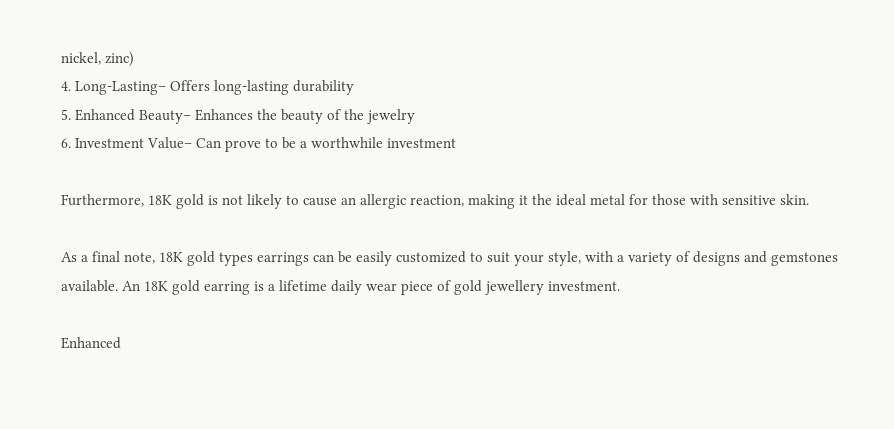nickel, zinc)
4. Long-Lasting– Offers long-lasting durability
5. Enhanced Beauty– Enhances the beauty of the jewelry
6. Investment Value– Can prove to be a worthwhile investment

Furthermore, 18K gold is not likely to cause an allergic reaction, making it the ideal metal for those with sensitive skin.

As a final note, 18K gold types earrings can be easily customized to suit your style, with a variety of designs and gemstones available. An 18K gold earring is a lifetime daily wear piece of gold jewellery investment.

Enhanced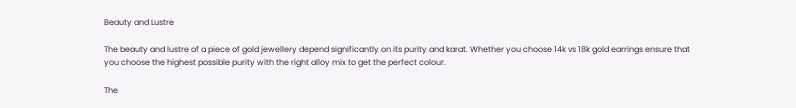Beauty and Lustre

The beauty and lustre of a piece of gold jewellery depend significantly on its purity and karat. Whether you choose 14k vs 18k gold earrings ensure that you choose the highest possible purity with the right alloy mix to get the perfect colour.

The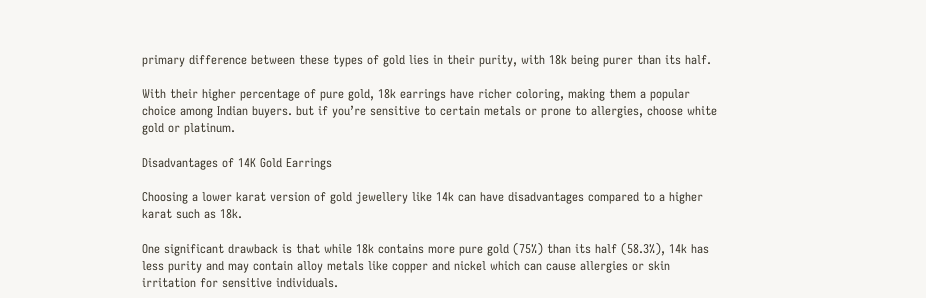primary difference between these types of gold lies in their purity, with 18k being purer than its half.

With their higher percentage of pure gold, 18k earrings have richer coloring, making them a popular choice among Indian buyers. but if you’re sensitive to certain metals or prone to allergies, choose white gold or platinum.

Disadvantages of 14K Gold Earrings

Choosing a lower karat version of gold jewellery like 14k can have disadvantages compared to a higher karat such as 18k.

One significant drawback is that while 18k contains more pure gold (75%) than its half (58.3%), 14k has less purity and may contain alloy metals like copper and nickel which can cause allergies or skin irritation for sensitive individuals.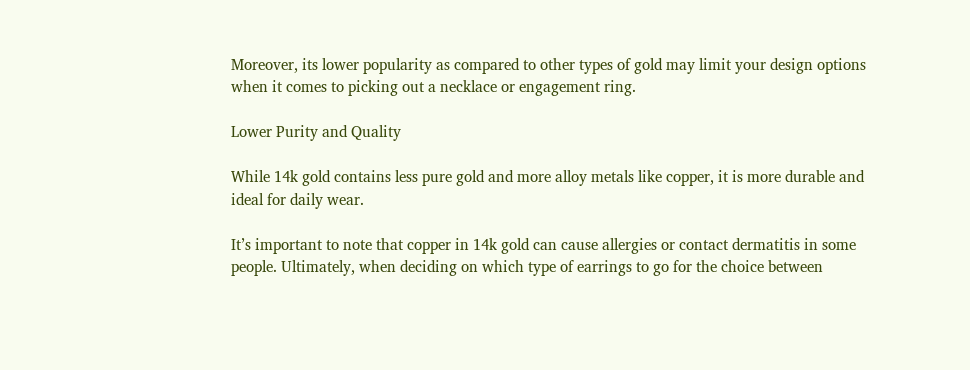Moreover, its lower popularity as compared to other types of gold may limit your design options when it comes to picking out a necklace or engagement ring.

Lower Purity and Quality

While 14k gold contains less pure gold and more alloy metals like copper, it is more durable and ideal for daily wear.

It’s important to note that copper in 14k gold can cause allergies or contact dermatitis in some people. Ultimately, when deciding on which type of earrings to go for the choice between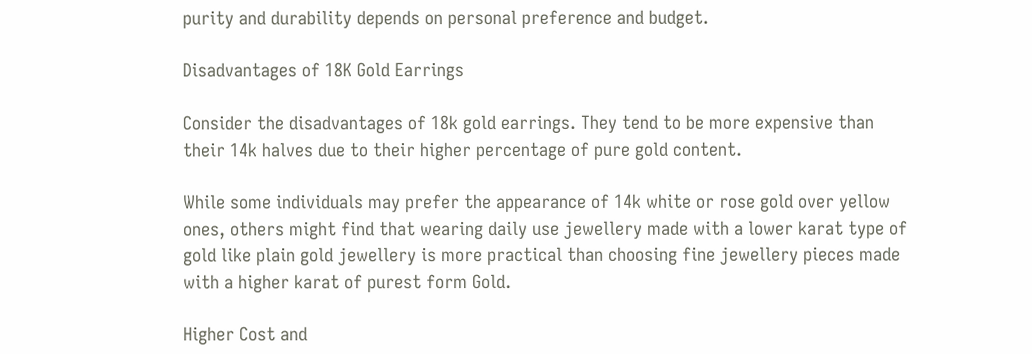purity and durability depends on personal preference and budget.

Disadvantages of 18K Gold Earrings

Consider the disadvantages of 18k gold earrings. They tend to be more expensive than their 14k halves due to their higher percentage of pure gold content.

While some individuals may prefer the appearance of 14k white or rose gold over yellow ones, others might find that wearing daily use jewellery made with a lower karat type of gold like plain gold jewellery is more practical than choosing fine jewellery pieces made with a higher karat of purest form Gold.

Higher Cost and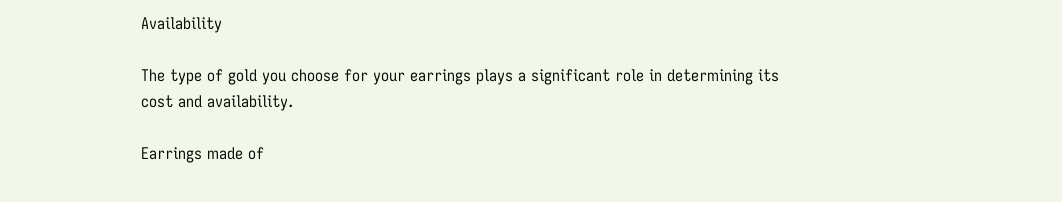Availability

The type of gold you choose for your earrings plays a significant role in determining its cost and availability.

Earrings made of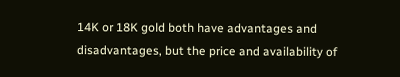14K or 18K gold both have advantages and disadvantages, but the price and availability of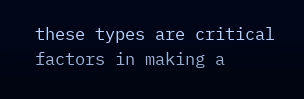these types are critical factors in making a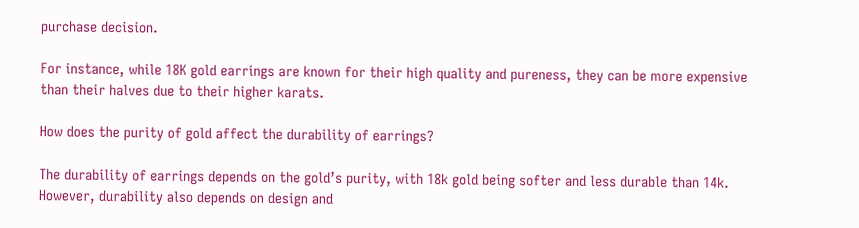purchase decision.

For instance, while 18K gold earrings are known for their high quality and pureness, they can be more expensive than their halves due to their higher karats.

How does the purity of gold affect the durability of earrings?

The durability of earrings depends on the gold’s purity, with 18k gold being softer and less durable than 14k. However, durability also depends on design and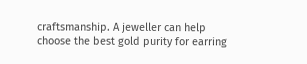craftsmanship. A jeweller can help choose the best gold purity for earring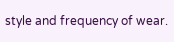style and frequency of wear.